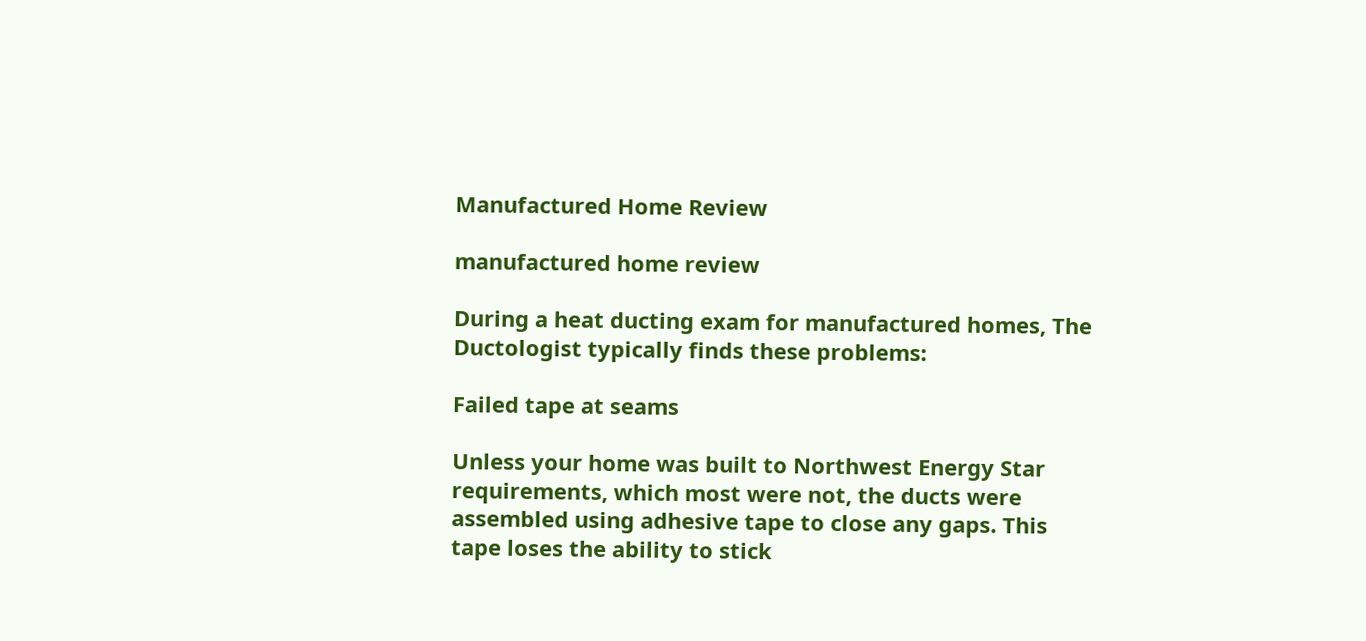Manufactured Home Review

manufactured home review

During a heat ducting exam for manufactured homes, The Ductologist typically finds these problems:

Failed tape at seams

Unless your home was built to Northwest Energy Star requirements, which most were not, the ducts were assembled using adhesive tape to close any gaps. This tape loses the ability to stick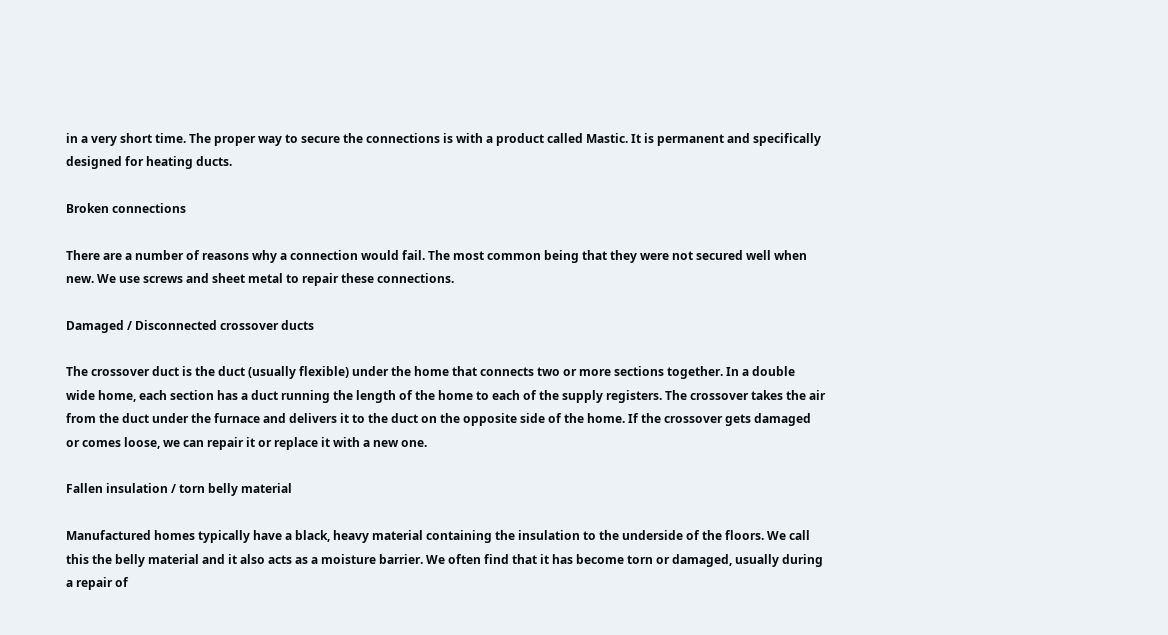in a very short time. The proper way to secure the connections is with a product called Mastic. It is permanent and specifically designed for heating ducts.

Broken connections

There are a number of reasons why a connection would fail. The most common being that they were not secured well when new. We use screws and sheet metal to repair these connections.

Damaged / Disconnected crossover ducts

The crossover duct is the duct (usually flexible) under the home that connects two or more sections together. In a double wide home, each section has a duct running the length of the home to each of the supply registers. The crossover takes the air from the duct under the furnace and delivers it to the duct on the opposite side of the home. If the crossover gets damaged or comes loose, we can repair it or replace it with a new one.

Fallen insulation / torn belly material

Manufactured homes typically have a black, heavy material containing the insulation to the underside of the floors. We call this the belly material and it also acts as a moisture barrier. We often find that it has become torn or damaged, usually during a repair of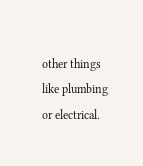other things like plumbing or electrical.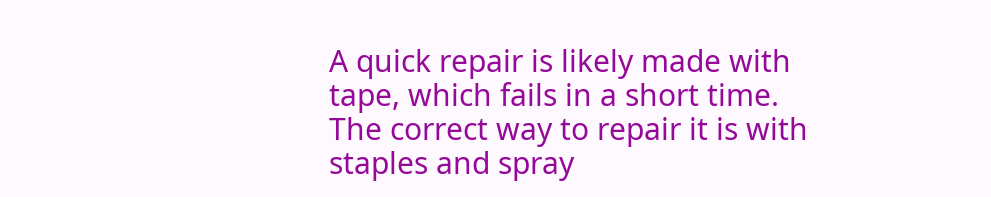A quick repair is likely made with tape, which fails in a short time. The correct way to repair it is with staples and spray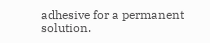adhesive for a permanent solution.